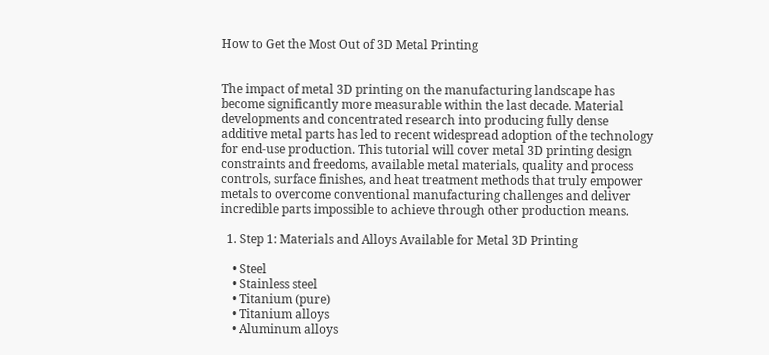How to Get the Most Out of 3D Metal Printing


The impact of metal 3D printing on the manufacturing landscape has become significantly more measurable within the last decade. Material developments and concentrated research into producing fully dense additive metal parts has led to recent widespread adoption of the technology for end-use production. This tutorial will cover metal 3D printing design constraints and freedoms, available metal materials, quality and process controls, surface finishes, and heat treatment methods that truly empower metals to overcome conventional manufacturing challenges and deliver incredible parts impossible to achieve through other production means.

  1. Step 1: Materials and Alloys Available for Metal 3D Printing

    • Steel
    • Stainless steel
    • Titanium (pure)
    • Titanium alloys
    • Aluminum alloys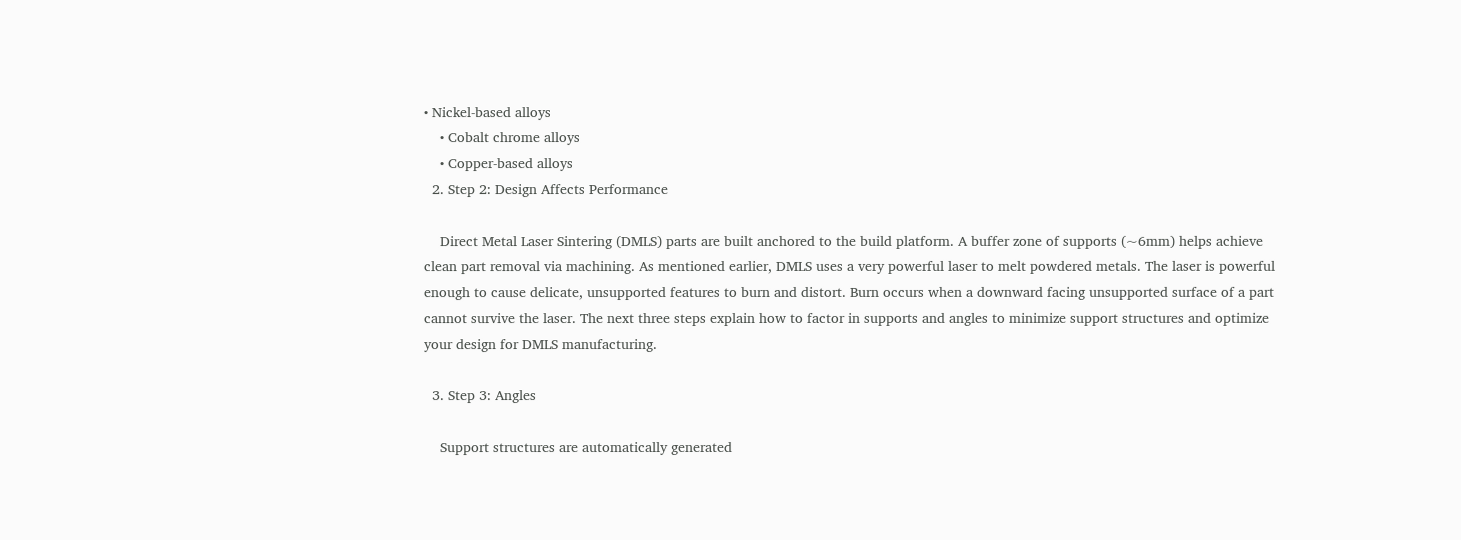• Nickel-based alloys
    • Cobalt chrome alloys
    • Copper-based alloys
  2. Step 2: Design Affects Performance

    Direct Metal Laser Sintering (DMLS) parts are built anchored to the build platform. A buffer zone of supports (~6mm) helps achieve clean part removal via machining. As mentioned earlier, DMLS uses a very powerful laser to melt powdered metals. The laser is powerful enough to cause delicate, unsupported features to burn and distort. Burn occurs when a downward facing unsupported surface of a part cannot survive the laser. The next three steps explain how to factor in supports and angles to minimize support structures and optimize your design for DMLS manufacturing.

  3. Step 3: Angles

    Support structures are automatically generated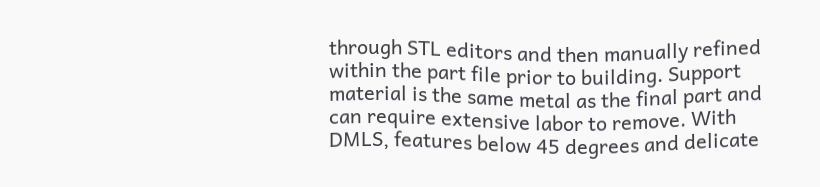through STL editors and then manually refined within the part file prior to building. Support material is the same metal as the final part and can require extensive labor to remove. With DMLS, features below 45 degrees and delicate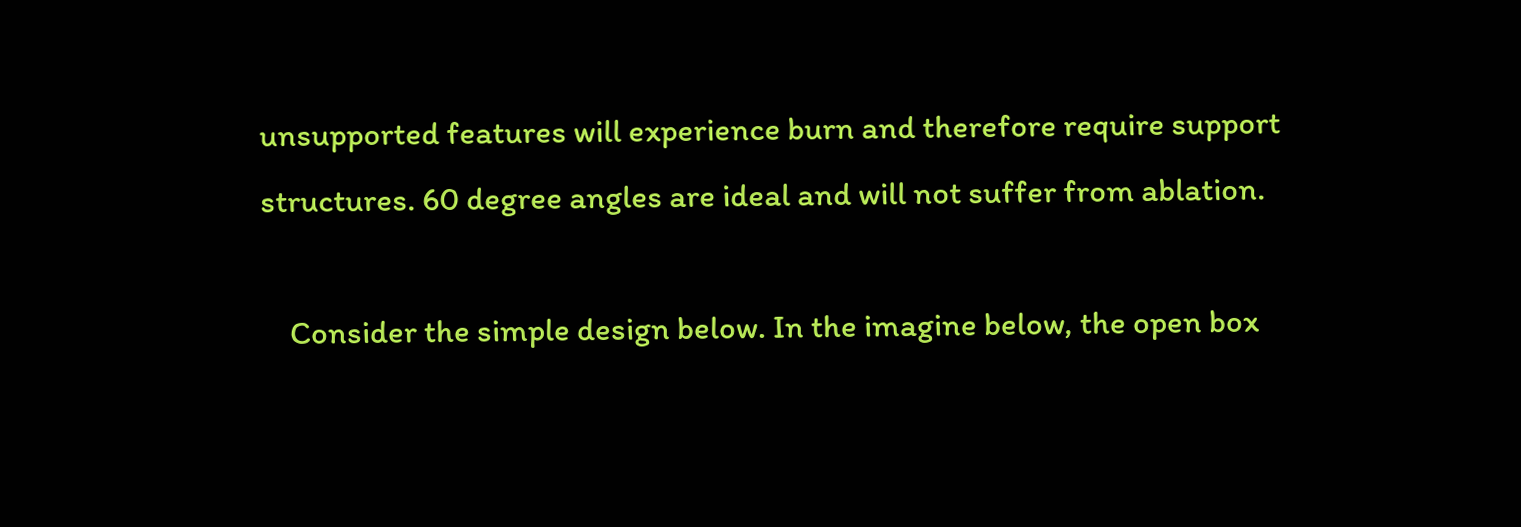unsupported features will experience burn and therefore require support structures. 60 degree angles are ideal and will not suffer from ablation.

    Consider the simple design below. In the imagine below, the open box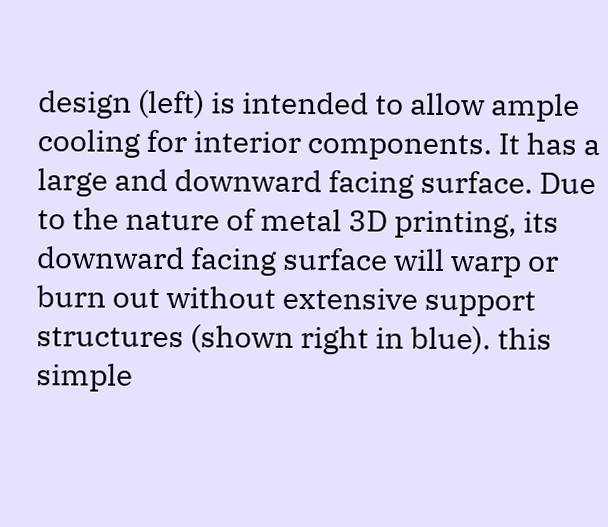design (left) is intended to allow ample cooling for interior components. It has a large and downward facing surface. Due to the nature of metal 3D printing, its downward facing surface will warp or burn out without extensive support structures (shown right in blue). this simple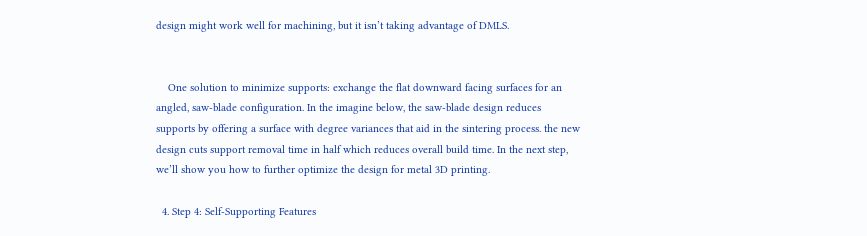design might work well for machining, but it isn’t taking advantage of DMLS.


    One solution to minimize supports: exchange the flat downward facing surfaces for an angled, saw-blade configuration. In the imagine below, the saw-blade design reduces supports by offering a surface with degree variances that aid in the sintering process. the new design cuts support removal time in half which reduces overall build time. In the next step, we’ll show you how to further optimize the design for metal 3D printing.

  4. Step 4: Self-Supporting Features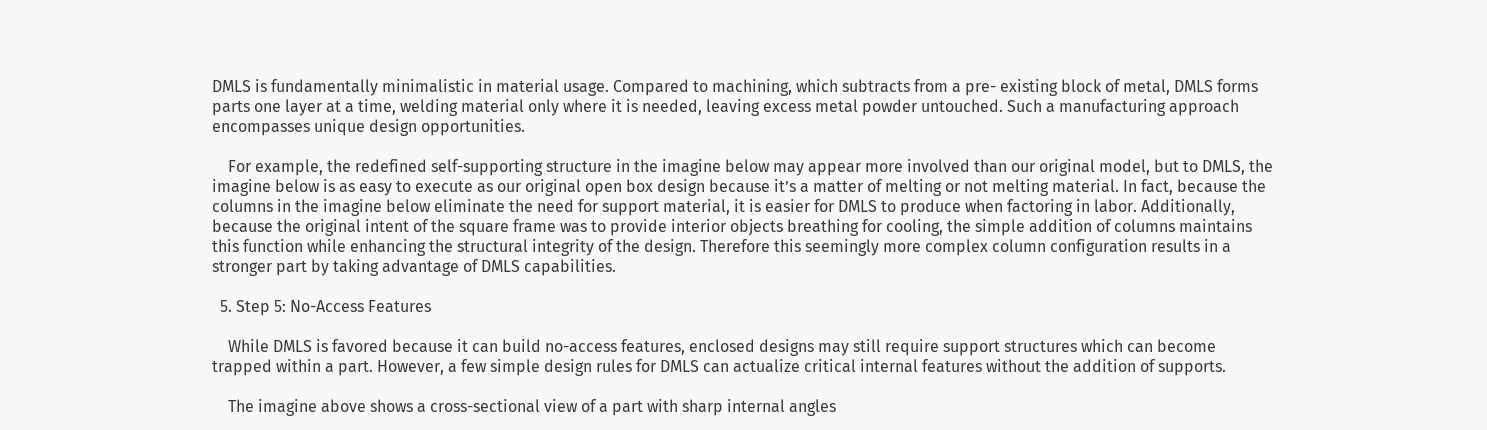DMLS is fundamentally minimalistic in material usage. Compared to machining, which subtracts from a pre- existing block of metal, DMLS forms parts one layer at a time, welding material only where it is needed, leaving excess metal powder untouched. Such a manufacturing approach encompasses unique design opportunities.

    For example, the redefined self-supporting structure in the imagine below may appear more involved than our original model, but to DMLS, the imagine below is as easy to execute as our original open box design because it’s a matter of melting or not melting material. In fact, because the columns in the imagine below eliminate the need for support material, it is easier for DMLS to produce when factoring in labor. Additionally, because the original intent of the square frame was to provide interior objects breathing for cooling, the simple addition of columns maintains this function while enhancing the structural integrity of the design. Therefore this seemingly more complex column configuration results in a stronger part by taking advantage of DMLS capabilities.

  5. Step 5: No-Access Features

    While DMLS is favored because it can build no-access features, enclosed designs may still require support structures which can become trapped within a part. However, a few simple design rules for DMLS can actualize critical internal features without the addition of supports.

    The imagine above shows a cross-sectional view of a part with sharp internal angles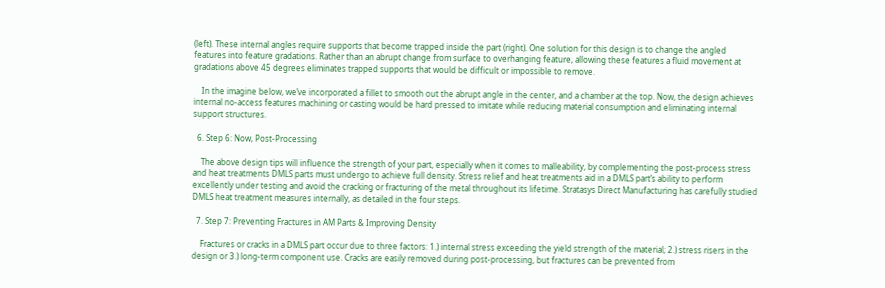(left). These internal angles require supports that become trapped inside the part (right). One solution for this design is to change the angled features into feature gradations. Rather than an abrupt change from surface to overhanging feature, allowing these features a fluid movement at gradations above 45 degrees eliminates trapped supports that would be difficult or impossible to remove.

    In the imagine below, we’ve incorporated a fillet to smooth out the abrupt angle in the center, and a chamber at the top. Now, the design achieves internal no-access features machining or casting would be hard pressed to imitate while reducing material consumption and eliminating internal support structures.

  6. Step 6: Now, Post-Processing

    The above design tips will influence the strength of your part, especially when it comes to malleability, by complementing the post-process stress and heat treatments DMLS parts must undergo to achieve full density. Stress relief and heat treatments aid in a DMLS part’s ability to perform excellently under testing and avoid the cracking or fracturing of the metal throughout its lifetime. Stratasys Direct Manufacturing has carefully studied DMLS heat treatment measures internally, as detailed in the four steps.

  7. Step 7: Preventing Fractures in AM Parts & Improving Density

    Fractures or cracks in a DMLS part occur due to three factors: 1.) internal stress exceeding the yield strength of the material; 2.) stress risers in the design or 3.) long-term component use. Cracks are easily removed during post-processing, but fractures can be prevented from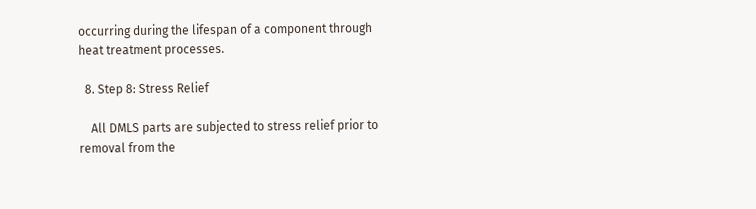occurring during the lifespan of a component through heat treatment processes.

  8. Step 8: Stress Relief

    All DMLS parts are subjected to stress relief prior to removal from the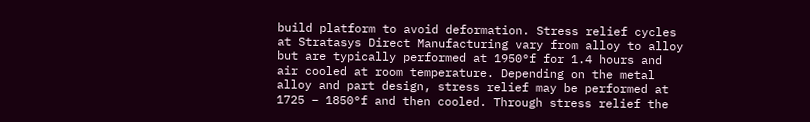build platform to avoid deformation. Stress relief cycles at Stratasys Direct Manufacturing vary from alloy to alloy but are typically performed at 1950°f for 1.4 hours and air cooled at room temperature. Depending on the metal alloy and part design, stress relief may be performed at 1725 – 1850°f and then cooled. Through stress relief the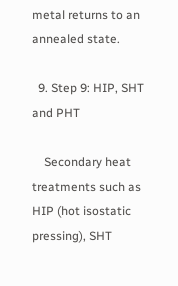metal returns to an annealed state.

  9. Step 9: HIP, SHT and PHT

    Secondary heat treatments such as HIP (hot isostatic pressing), SHT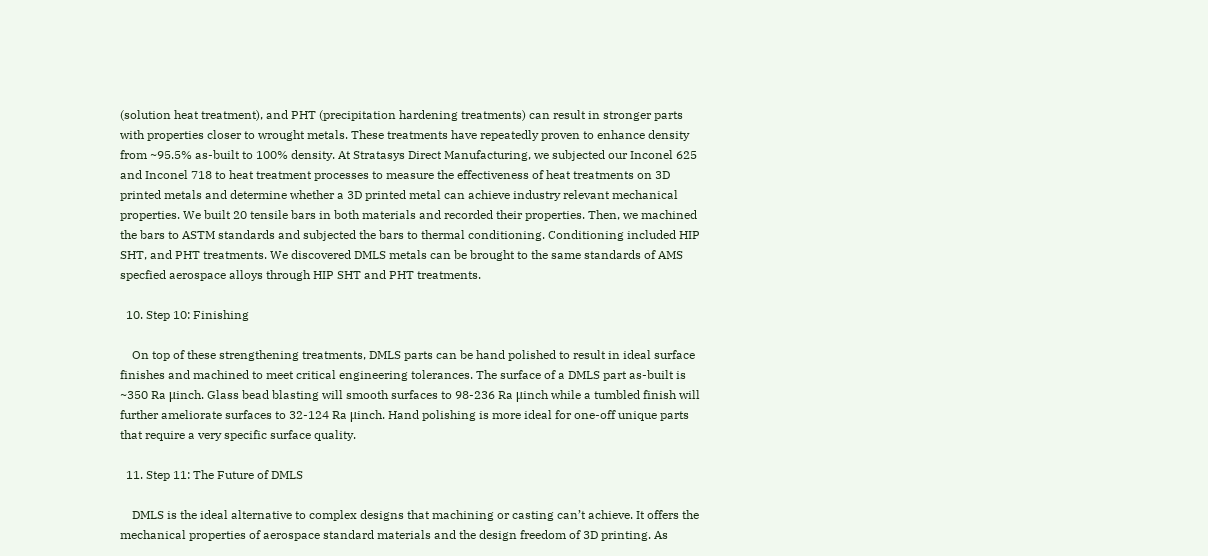(solution heat treatment), and PHT (precipitation hardening treatments) can result in stronger parts with properties closer to wrought metals. These treatments have repeatedly proven to enhance density from ~95.5% as-built to 100% density. At Stratasys Direct Manufacturing, we subjected our Inconel 625 and Inconel 718 to heat treatment processes to measure the effectiveness of heat treatments on 3D printed metals and determine whether a 3D printed metal can achieve industry relevant mechanical properties. We built 20 tensile bars in both materials and recorded their properties. Then, we machined the bars to ASTM standards and subjected the bars to thermal conditioning. Conditioning included HIP SHT, and PHT treatments. We discovered DMLS metals can be brought to the same standards of AMS specfied aerospace alloys through HIP SHT and PHT treatments.

  10. Step 10: Finishing

    On top of these strengthening treatments, DMLS parts can be hand polished to result in ideal surface finishes and machined to meet critical engineering tolerances. The surface of a DMLS part as-built is ~350 Ra μinch. Glass bead blasting will smooth surfaces to 98-236 Ra μinch while a tumbled finish will further ameliorate surfaces to 32-124 Ra μinch. Hand polishing is more ideal for one-off unique parts that require a very specific surface quality.

  11. Step 11: The Future of DMLS

    DMLS is the ideal alternative to complex designs that machining or casting can’t achieve. It offers the mechanical properties of aerospace standard materials and the design freedom of 3D printing. As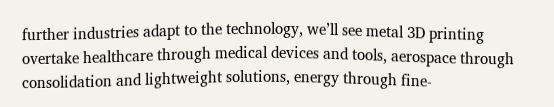further industries adapt to the technology, we’ll see metal 3D printing overtake healthcare through medical devices and tools, aerospace through consolidation and lightweight solutions, energy through fine-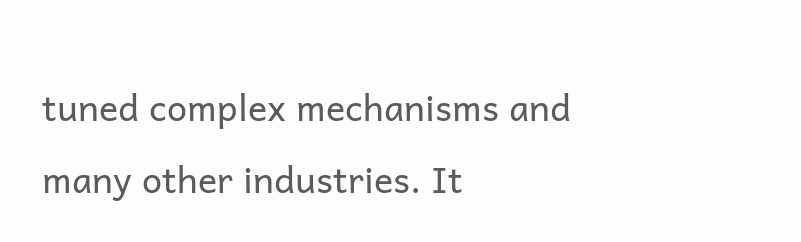tuned complex mechanisms and many other industries. It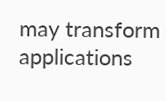may transform applications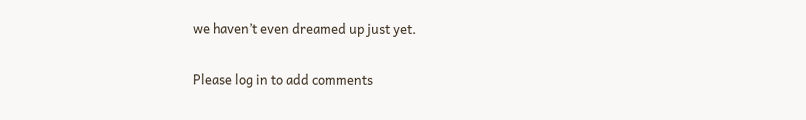we haven’t even dreamed up just yet.


Please log in to add comments